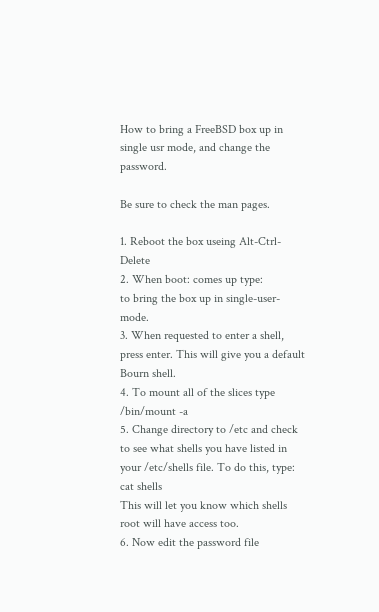How to bring a FreeBSD box up in single usr mode, and change the password.

Be sure to check the man pages.

1. Reboot the box useing Alt-Ctrl-Delete
2. When boot: comes up type:
to bring the box up in single-user-mode.
3. When requested to enter a shell, press enter. This will give you a default Bourn shell.
4. To mount all of the slices type /bin/mount -a
5. Change directory to /etc and check to see what shells you have listed in your /etc/shells file. To do this, type:
cat shells
This will let you know which shells root will have access too.
6. Now edit the password file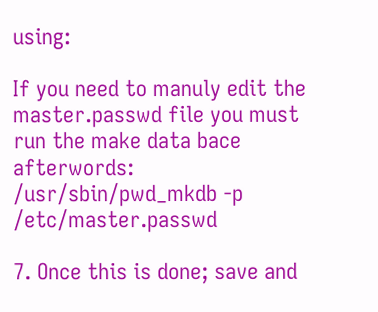using:

If you need to manuly edit the master.passwd file you must run the make data bace afterwords:
/usr/sbin/pwd_mkdb -p /etc/master.passwd

7. Once this is done; save and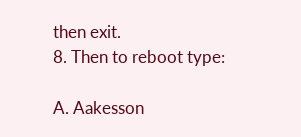then exit.
8. Then to reboot type:

A. Aakesson